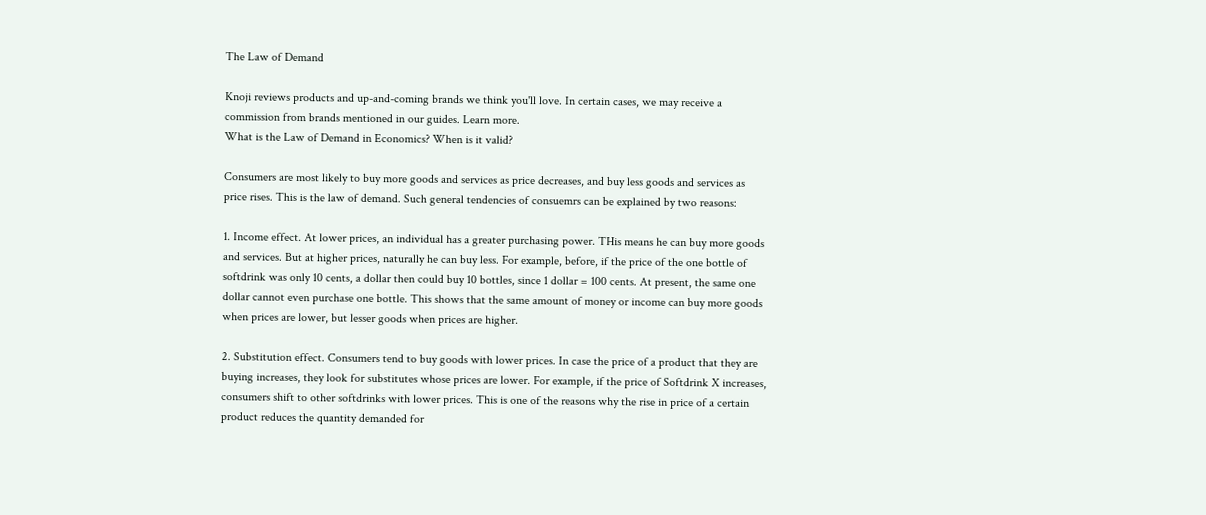The Law of Demand

Knoji reviews products and up-and-coming brands we think you'll love. In certain cases, we may receive a commission from brands mentioned in our guides. Learn more.
What is the Law of Demand in Economics? When is it valid?

Consumers are most likely to buy more goods and services as price decreases, and buy less goods and services as price rises. This is the law of demand. Such general tendencies of consuemrs can be explained by two reasons:

1. Income effect. At lower prices, an individual has a greater purchasing power. THis means he can buy more goods and services. But at higher prices, naturally he can buy less. For example, before, if the price of the one bottle of softdrink was only 10 cents, a dollar then could buy 10 bottles, since 1 dollar = 100 cents. At present, the same one dollar cannot even purchase one bottle. This shows that the same amount of money or income can buy more goods when prices are lower, but lesser goods when prices are higher.

2. Substitution effect. Consumers tend to buy goods with lower prices. In case the price of a product that they are buying increases, they look for substitutes whose prices are lower. For example, if the price of Softdrink X increases, consumers shift to other softdrinks with lower prices. This is one of the reasons why the rise in price of a certain product reduces the quantity demanded for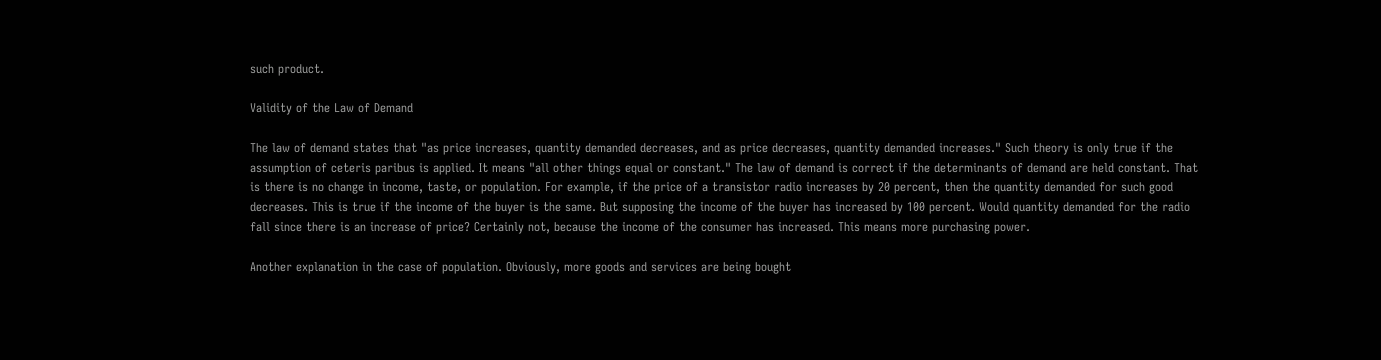such product.

Validity of the Law of Demand

The law of demand states that "as price increases, quantity demanded decreases, and as price decreases, quantity demanded increases." Such theory is only true if the assumption of ceteris paribus is applied. It means "all other things equal or constant." The law of demand is correct if the determinants of demand are held constant. That is there is no change in income, taste, or population. For example, if the price of a transistor radio increases by 20 percent, then the quantity demanded for such good decreases. This is true if the income of the buyer is the same. But supposing the income of the buyer has increased by 100 percent. Would quantity demanded for the radio fall since there is an increase of price? Certainly not, because the income of the consumer has increased. This means more purchasing power.

Another explanation in the case of population. Obviously, more goods and services are being bought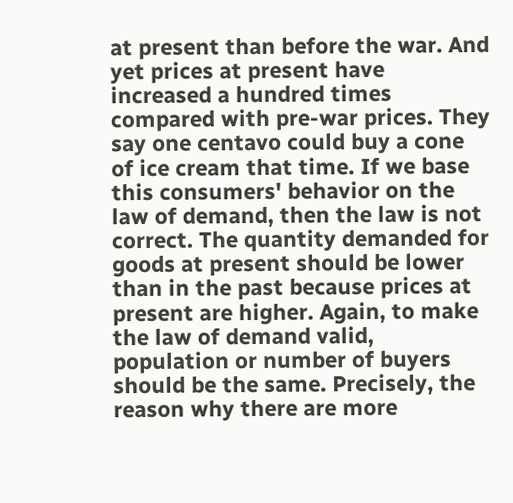at present than before the war. And yet prices at present have increased a hundred times compared with pre-war prices. They say one centavo could buy a cone of ice cream that time. If we base this consumers' behavior on the law of demand, then the law is not correct. The quantity demanded for goods at present should be lower than in the past because prices at present are higher. Again, to make the law of demand valid, population or number of buyers should be the same. Precisely, the reason why there are more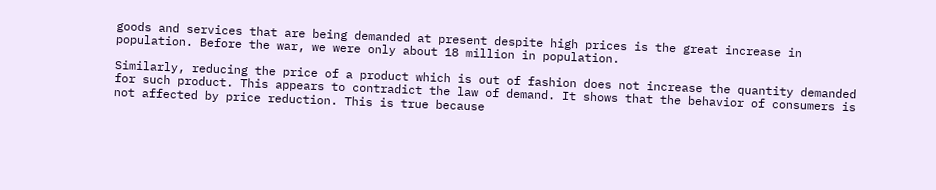goods and services that are being demanded at present despite high prices is the great increase in population. Before the war, we were only about 18 million in population.

Similarly, reducing the price of a product which is out of fashion does not increase the quantity demanded for such product. This appears to contradict the law of demand. It shows that the behavior of consumers is not affected by price reduction. This is true because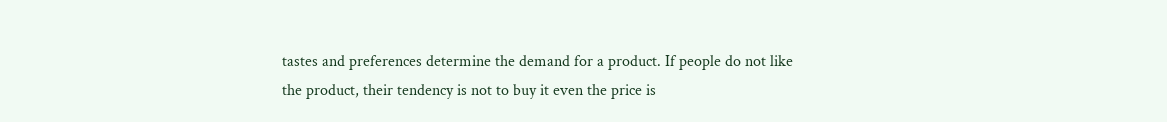tastes and preferences determine the demand for a product. If people do not like the product, their tendency is not to buy it even the price is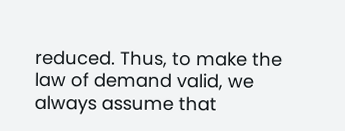reduced. Thus, to make the law of demand valid, we always assume that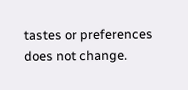tastes or preferences does not change.